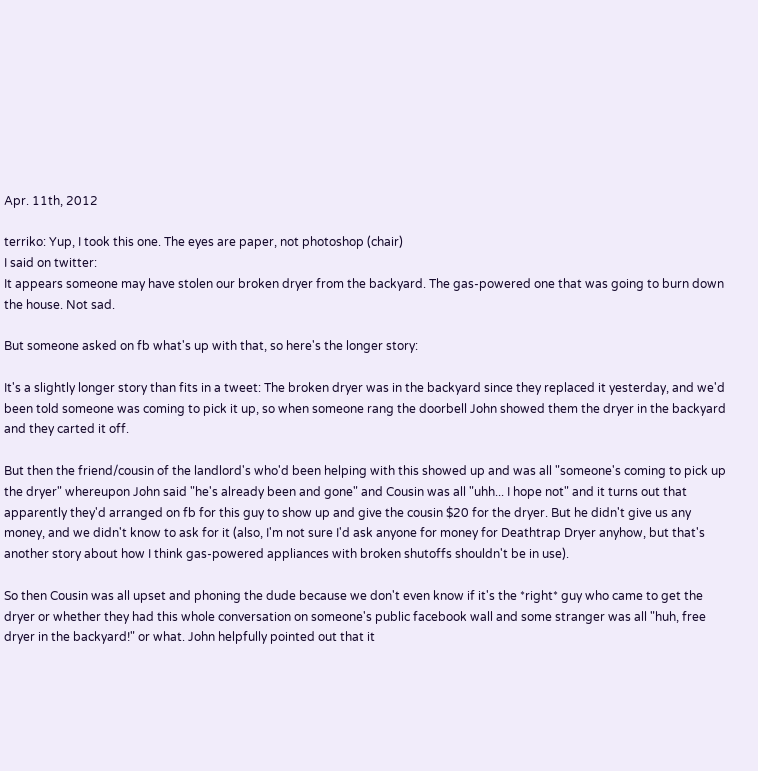Apr. 11th, 2012

terriko: Yup, I took this one. The eyes are paper, not photoshop (chair)
I said on twitter:
It appears someone may have stolen our broken dryer from the backyard. The gas-powered one that was going to burn down the house. Not sad.

But someone asked on fb what's up with that, so here's the longer story:

It's a slightly longer story than fits in a tweet: The broken dryer was in the backyard since they replaced it yesterday, and we'd been told someone was coming to pick it up, so when someone rang the doorbell John showed them the dryer in the backyard and they carted it off.

But then the friend/cousin of the landlord's who'd been helping with this showed up and was all "someone's coming to pick up the dryer" whereupon John said "he's already been and gone" and Cousin was all "uhh... I hope not" and it turns out that apparently they'd arranged on fb for this guy to show up and give the cousin $20 for the dryer. But he didn't give us any money, and we didn't know to ask for it (also, I'm not sure I'd ask anyone for money for Deathtrap Dryer anyhow, but that's another story about how I think gas-powered appliances with broken shutoffs shouldn't be in use).

So then Cousin was all upset and phoning the dude because we don't even know if it's the *right* guy who came to get the dryer or whether they had this whole conversation on someone's public facebook wall and some stranger was all "huh, free dryer in the backyard!" or what. John helpfully pointed out that it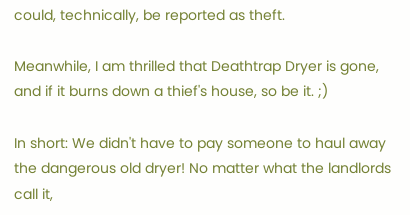could, technically, be reported as theft.

Meanwhile, I am thrilled that Deathtrap Dryer is gone, and if it burns down a thief's house, so be it. ;)

In short: We didn't have to pay someone to haul away the dangerous old dryer! No matter what the landlords call it,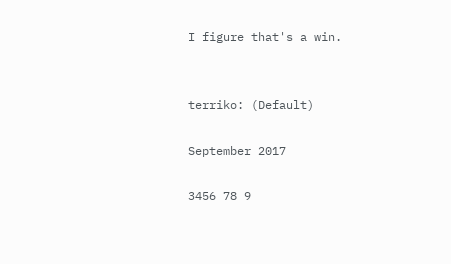I figure that's a win.


terriko: (Default)

September 2017

3456 78 9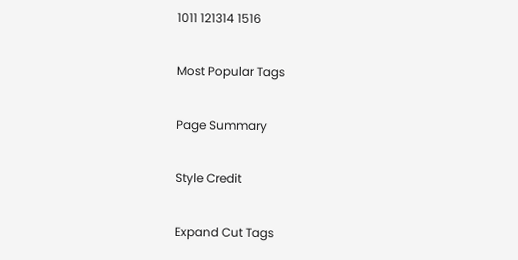1011 121314 1516

Most Popular Tags

Page Summary

Style Credit

Expand Cut Tags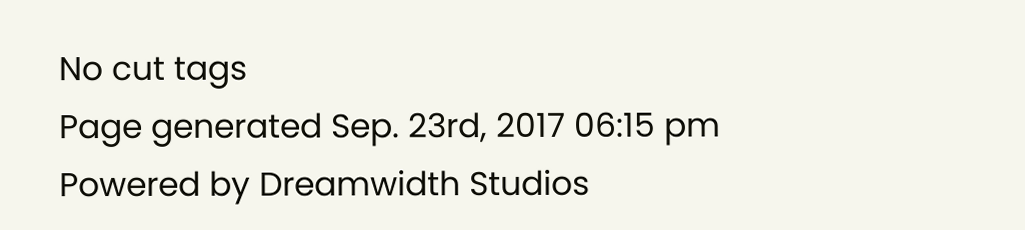No cut tags
Page generated Sep. 23rd, 2017 06:15 pm
Powered by Dreamwidth Studios